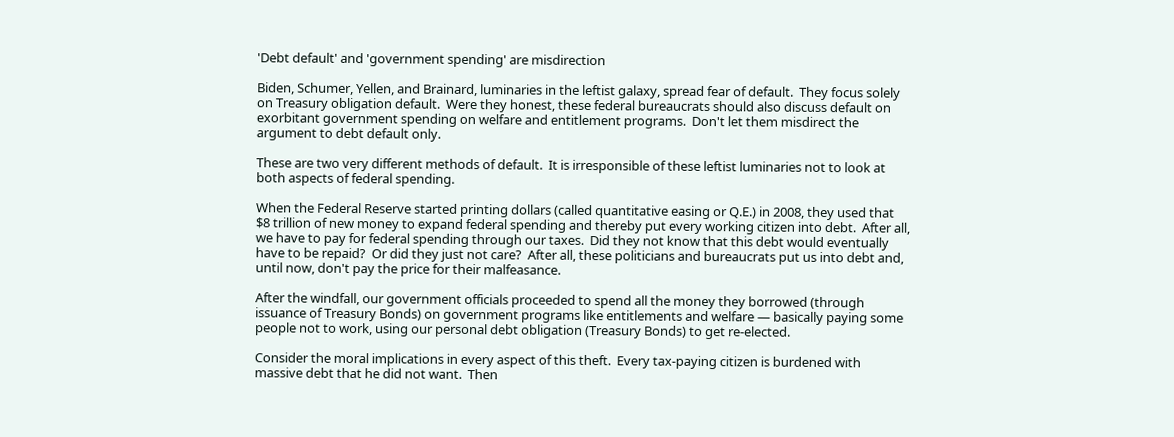'Debt default' and 'government spending' are misdirection

Biden, Schumer, Yellen, and Brainard, luminaries in the leftist galaxy, spread fear of default.  They focus solely on Treasury obligation default.  Were they honest, these federal bureaucrats should also discuss default on exorbitant government spending on welfare and entitlement programs.  Don't let them misdirect the argument to debt default only.

These are two very different methods of default.  It is irresponsible of these leftist luminaries not to look at both aspects of federal spending.

When the Federal Reserve started printing dollars (called quantitative easing or Q.E.) in 2008, they used that $8 trillion of new money to expand federal spending and thereby put every working citizen into debt.  After all, we have to pay for federal spending through our taxes.  Did they not know that this debt would eventually have to be repaid?  Or did they just not care?  After all, these politicians and bureaucrats put us into debt and, until now, don't pay the price for their malfeasance.

After the windfall, our government officials proceeded to spend all the money they borrowed (through issuance of Treasury Bonds) on government programs like entitlements and welfare — basically paying some people not to work, using our personal debt obligation (Treasury Bonds) to get re-elected.

Consider the moral implications in every aspect of this theft.  Every tax-paying citizen is burdened with massive debt that he did not want.  Then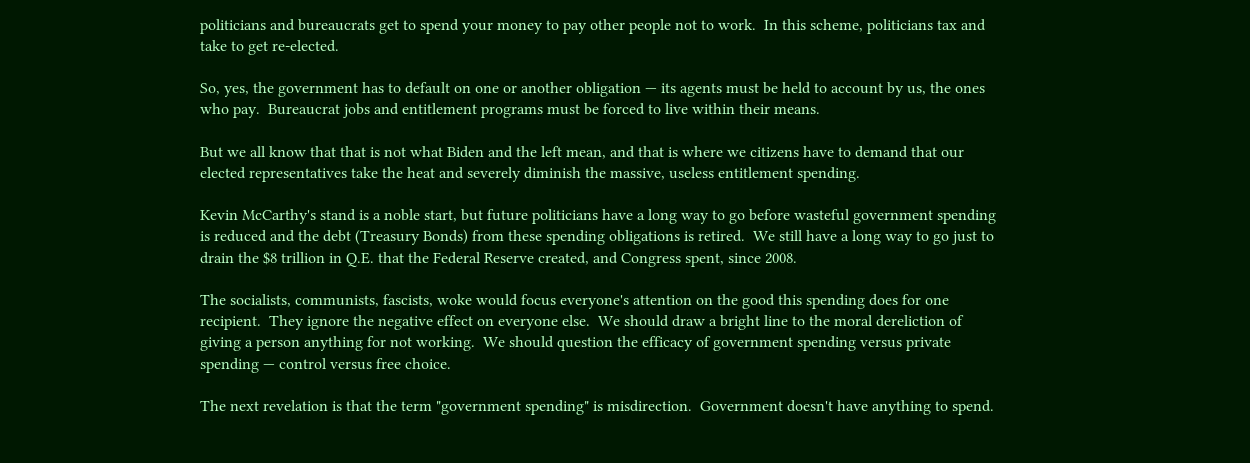politicians and bureaucrats get to spend your money to pay other people not to work.  In this scheme, politicians tax and take to get re-elected.

So, yes, the government has to default on one or another obligation — its agents must be held to account by us, the ones who pay.  Bureaucrat jobs and entitlement programs must be forced to live within their means.

But we all know that that is not what Biden and the left mean, and that is where we citizens have to demand that our elected representatives take the heat and severely diminish the massive, useless entitlement spending.

Kevin McCarthy's stand is a noble start, but future politicians have a long way to go before wasteful government spending is reduced and the debt (Treasury Bonds) from these spending obligations is retired.  We still have a long way to go just to drain the $8 trillion in Q.E. that the Federal Reserve created, and Congress spent, since 2008.

The socialists, communists, fascists, woke would focus everyone's attention on the good this spending does for one recipient.  They ignore the negative effect on everyone else.  We should draw a bright line to the moral dereliction of giving a person anything for not working.  We should question the efficacy of government spending versus private spending — control versus free choice.

The next revelation is that the term "government spending" is misdirection.  Government doesn't have anything to spend.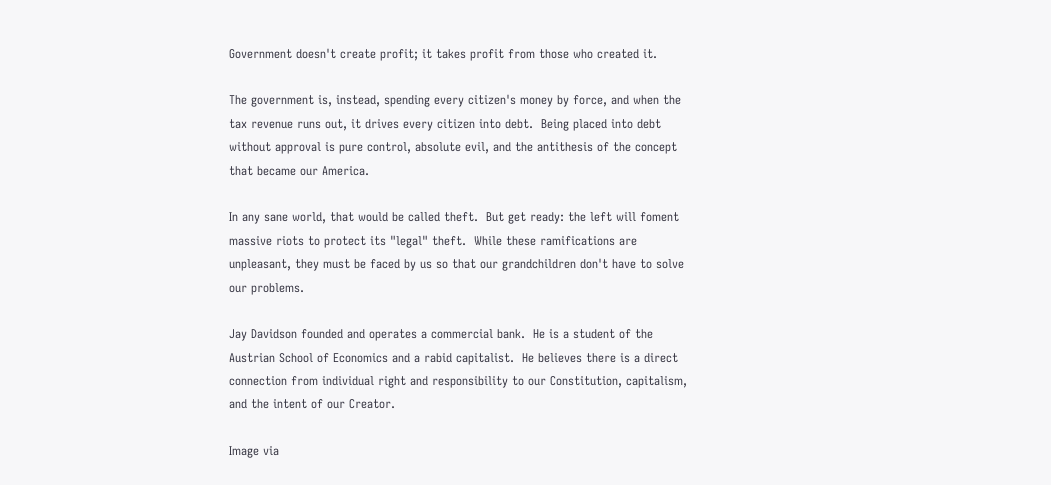Government doesn't create profit; it takes profit from those who created it.

The government is, instead, spending every citizen's money by force, and when the tax revenue runs out, it drives every citizen into debt.  Being placed into debt without approval is pure control, absolute evil, and the antithesis of the concept that became our America.

In any sane world, that would be called theft.  But get ready: the left will foment massive riots to protect its "legal" theft.  While these ramifications are unpleasant, they must be faced by us so that our grandchildren don't have to solve our problems.

Jay Davidson founded and operates a commercial bank.  He is a student of the Austrian School of Economics and a rabid capitalist.  He believes there is a direct connection from individual right and responsibility to our Constitution, capitalism, and the intent of our Creator.

Image via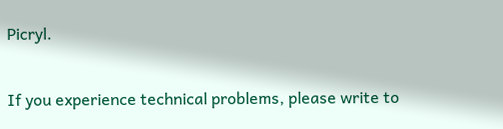Picryl.

If you experience technical problems, please write to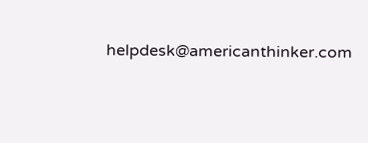helpdesk@americanthinker.com